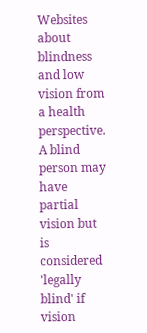Websites about blindness and low vision from a health perspective. A blind person may have partial vision but is considered 'legally blind' if vision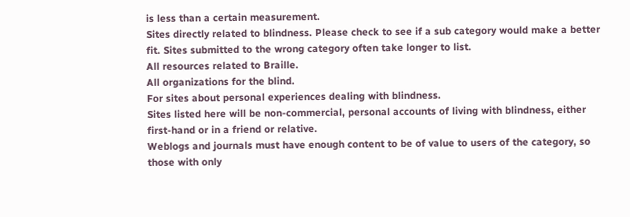is less than a certain measurement.
Sites directly related to blindness. Please check to see if a sub category would make a better fit. Sites submitted to the wrong category often take longer to list.
All resources related to Braille.
All organizations for the blind.
For sites about personal experiences dealing with blindness.
Sites listed here will be non-commercial, personal accounts of living with blindness, either first-hand or in a friend or relative.
Weblogs and journals must have enough content to be of value to users of the category, so those with only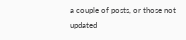a couple of posts, or those not updated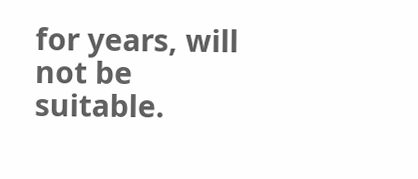for years, will not be suitable.